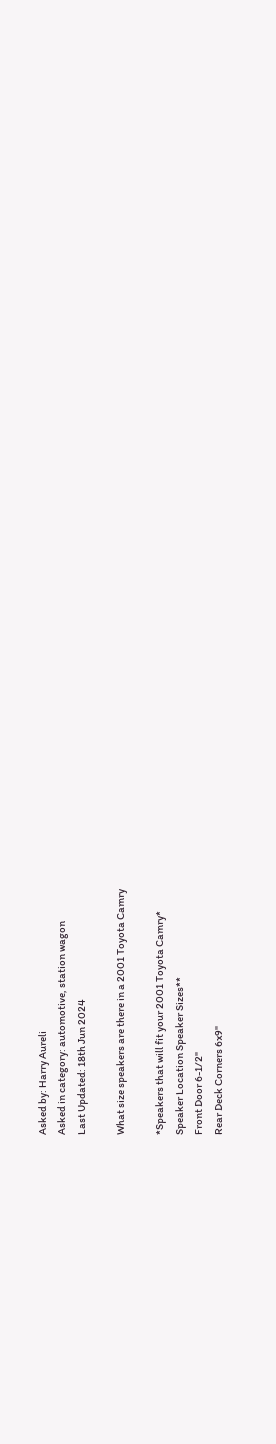Asked by: Harry Aureli
Asked in category: automotive, station wagon
Last Updated: 18th Jun 2024

What size speakers are there in a 2001 Toyota Camry

*Speakers that will fit your 2001 Toyota Camry*
Speaker Location Speaker Sizes**
Front Door 6-1/2"
Rear Deck Corners 6x9"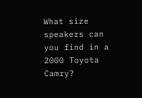What size speakers can you find in a 2000 Toyota Camry?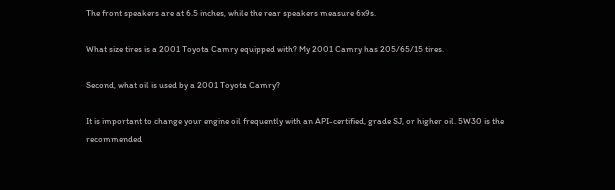The front speakers are at 6.5 inches, while the rear speakers measure 6x9s.

What size tires is a 2001 Toyota Camry equipped with? My 2001 Camry has 205/65/15 tires.

Second, what oil is used by a 2001 Toyota Camry?

It is important to change your engine oil frequently with an API-certified, grade SJ, or higher oil. 5W30 is the recommended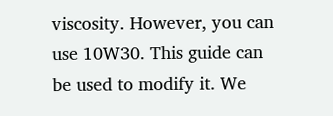viscosity. However, you can use 10W30. This guide can be used to modify it. We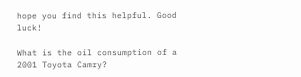hope you find this helpful. Good luck!

What is the oil consumption of a 2001 Toyota Camry?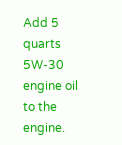Add 5 quarts 5W-30 engine oil to the engine.